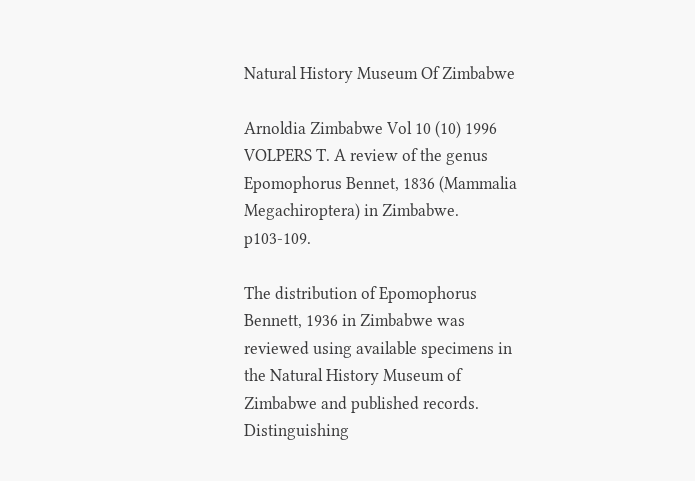Natural History Museum Of Zimbabwe

Arnoldia Zimbabwe Vol 10 (10) 1996 VOLPERS T. A review of the genus Epomophorus Bennet, 1836 (Mammalia Megachiroptera) in Zimbabwe. p103-109.

The distribution of Epomophorus Bennett, 1936 in Zimbabwe was reviewed using available specimens in the Natural History Museum of Zimbabwe and published records. Distinguishing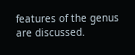features of the genus are discussed.